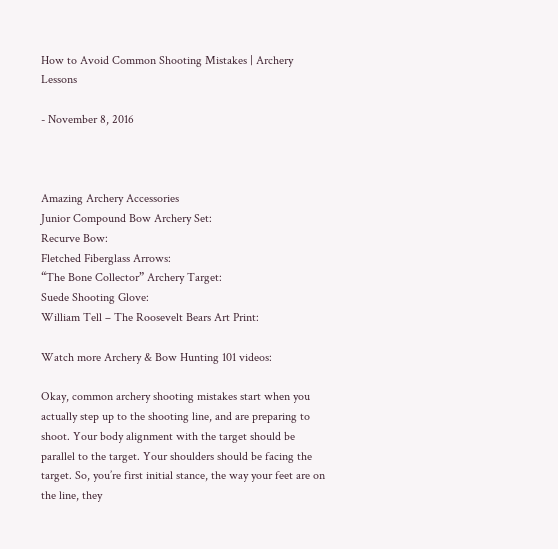How to Avoid Common Shooting Mistakes | Archery Lessons

- November 8, 2016



Amazing Archery Accessories
Junior Compound Bow Archery Set:
Recurve Bow:
Fletched Fiberglass Arrows:
“The Bone Collector” Archery Target:
Suede Shooting Glove:
William Tell – The Roosevelt Bears Art Print:

Watch more Archery & Bow Hunting 101 videos:

Okay, common archery shooting mistakes start when you actually step up to the shooting line, and are preparing to shoot. Your body alignment with the target should be parallel to the target. Your shoulders should be facing the target. So, you’re first initial stance, the way your feet are on the line, they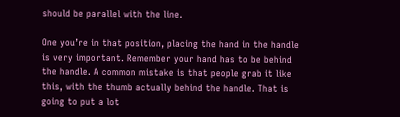should be parallel with the line.

One you’re in that position, placing the hand in the handle is very important. Remember your hand has to be behind the handle. A common mistake is that people grab it like this, with the thumb actually behind the handle. That is going to put a lot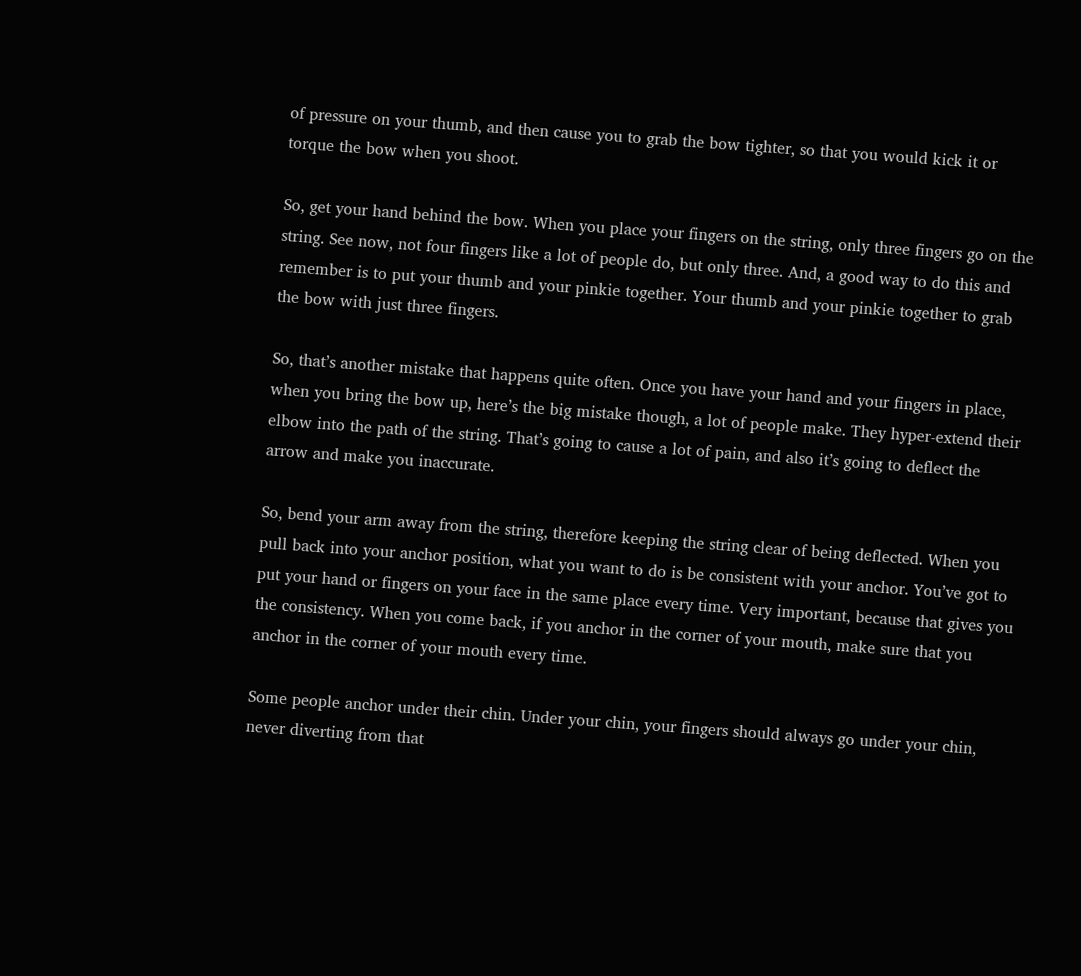of pressure on your thumb, and then cause you to grab the bow tighter, so that you would kick it or torque the bow when you shoot.

So, get your hand behind the bow. When you place your fingers on the string, only three fingers go on the string. See now, not four fingers like a lot of people do, but only three. And, a good way to do this and remember is to put your thumb and your pinkie together. Your thumb and your pinkie together to grab the bow with just three fingers.

So, that’s another mistake that happens quite often. Once you have your hand and your fingers in place, when you bring the bow up, here’s the big mistake though, a lot of people make. They hyper-extend their elbow into the path of the string. That’s going to cause a lot of pain, and also it’s going to deflect the arrow and make you inaccurate.

So, bend your arm away from the string, therefore keeping the string clear of being deflected. When you pull back into your anchor position, what you want to do is be consistent with your anchor. You’ve got to put your hand or fingers on your face in the same place every time. Very important, because that gives you the consistency. When you come back, if you anchor in the corner of your mouth, make sure that you anchor in the corner of your mouth every time.

Some people anchor under their chin. Under your chin, your fingers should always go under your chin, never diverting from that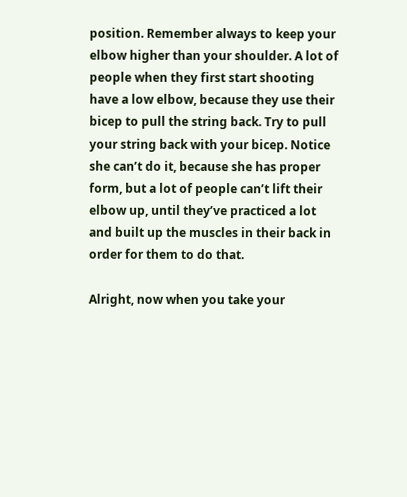position. Remember always to keep your elbow higher than your shoulder. A lot of people when they first start shooting have a low elbow, because they use their bicep to pull the string back. Try to pull your string back with your bicep. Notice she can’t do it, because she has proper form, but a lot of people can’t lift their elbow up, until they’ve practiced a lot and built up the muscles in their back in order for them to do that.

Alright, now when you take your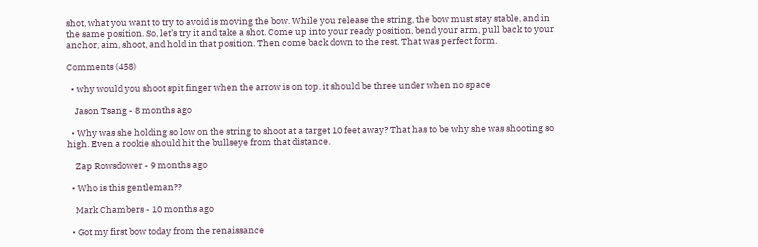shot, what you want to try to avoid is moving the bow. While you release the string, the bow must stay stable, and in the same position. So, let’s try it and take a shot. Come up into your ready position, bend your arm, pull back to your anchor, aim, shoot, and hold in that position. Then come back down to the rest. That was perfect form.

Comments (458)

  • why would you shoot spit finger when the arrow is on top. it should be three under when no space

    Jason Tsang - 8 months ago

  • Why was she holding so low on the string to shoot at a target 10 feet away? That has to be why she was shooting so high. Even a rookie should hit the bullseye from that distance.

    Zap Rowsdower - 9 months ago

  • Who is this gentleman??

    Mark Chambers - 10 months ago

  • Got my first bow today from the renaissance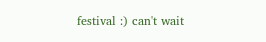festival :) can't wait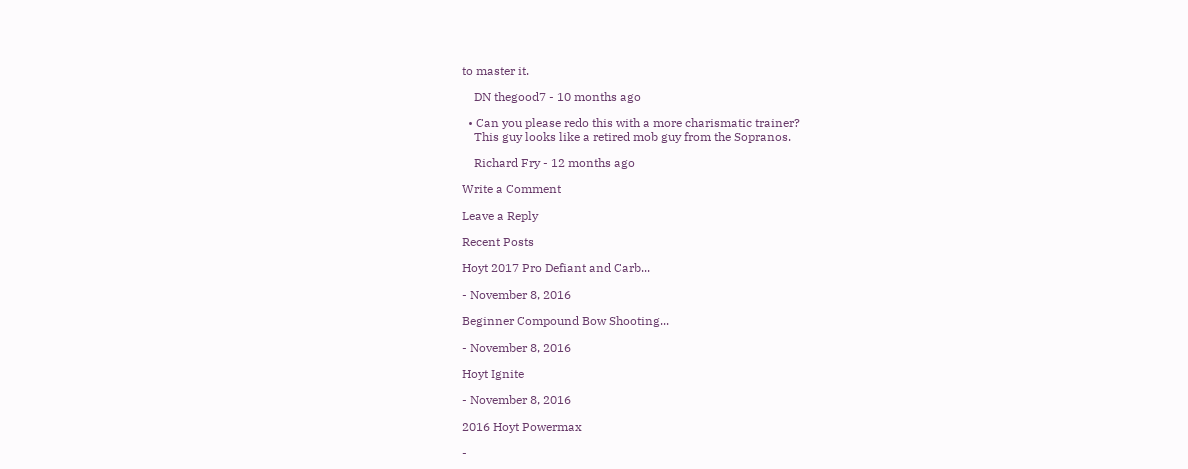to master it.

    DN thegood7 - 10 months ago

  • Can you please redo this with a more charismatic trainer?
    This guy looks like a retired mob guy from the Sopranos.

    Richard Fry - 12 months ago

Write a Comment

Leave a Reply

Recent Posts

Hoyt 2017 Pro Defiant and Carb...

- November 8, 2016

Beginner Compound Bow Shooting...

- November 8, 2016

Hoyt Ignite

- November 8, 2016

2016 Hoyt Powermax

-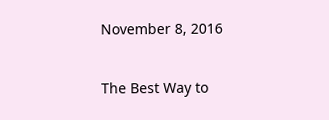November 8, 2016

The Best Way to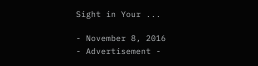Sight in Your ...

- November 8, 2016
- Advertisement -